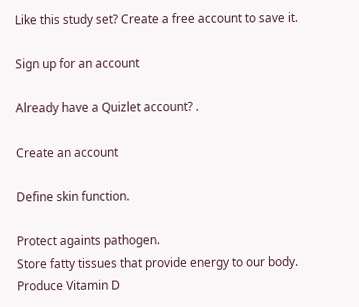Like this study set? Create a free account to save it.

Sign up for an account

Already have a Quizlet account? .

Create an account

Define skin function.

Protect againts pathogen.
Store fatty tissues that provide energy to our body.
Produce Vitamin D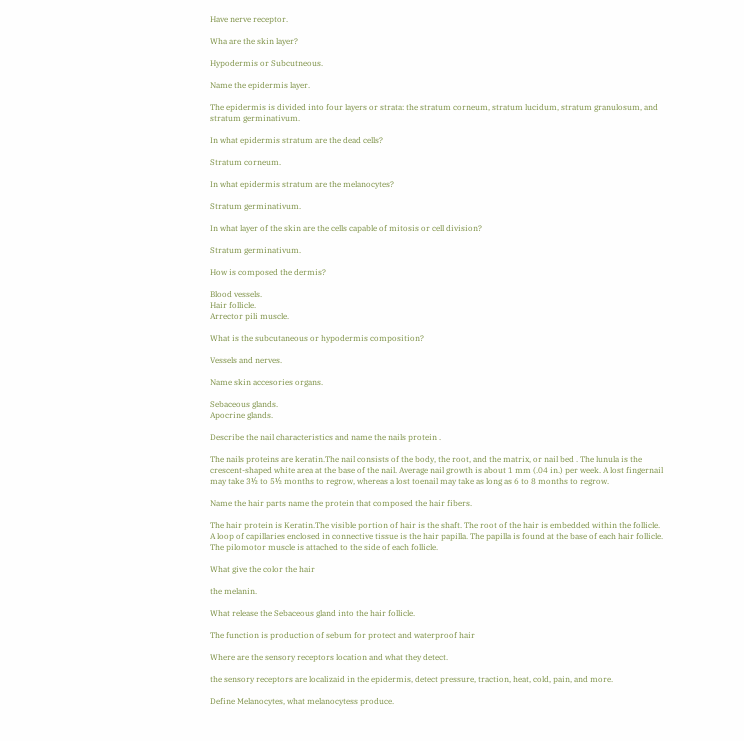Have nerve receptor.

Wha are the skin layer?

Hypodermis or Subcutneous.

Name the epidermis layer.

The epidermis is divided into four layers or strata: the stratum corneum, stratum lucidum, stratum granulosum, and stratum germinativum.

In what epidermis stratum are the dead cells?

Stratum corneum.

In what epidermis stratum are the melanocytes?

Stratum germinativum.

In what layer of the skin are the cells capable of mitosis or cell division?

Stratum germinativum.

How is composed the dermis?

Blood vessels.
Hair follicle.
Arrector pili muscle.

What is the subcutaneous or hypodermis composition?

Vessels and nerves.

Name skin accesories organs.

Sebaceous glands.
Apocrine glands.

Describe the nail characteristics and name the nails protein .

The nails proteins are keratin.The nail consists of the body, the root, and the matrix, or nail bed . The lunula is the crescent-shaped white area at the base of the nail. Average nail growth is about 1 mm (.04 in.) per week. A lost fingernail may take 3½ to 5½ months to regrow, whereas a lost toenail may take as long as 6 to 8 months to regrow.

Name the hair parts name the protein that composed the hair fibers.

The hair protein is Keratin.The visible portion of hair is the shaft. The root of the hair is embedded within the follicle. A loop of capillaries enclosed in connective tissue is the hair papilla. The papilla is found at the base of each hair follicle. The pilomotor muscle is attached to the side of each follicle.

What give the color the hair

the melanin.

What release the Sebaceous gland into the hair follicle.

The function is production of sebum for protect and waterproof hair

Where are the sensory receptors location and what they detect.

the sensory receptors are localizaid in the epidermis, detect pressure, traction, heat, cold, pain, and more.

Define Melanocytes, what melanocytess produce.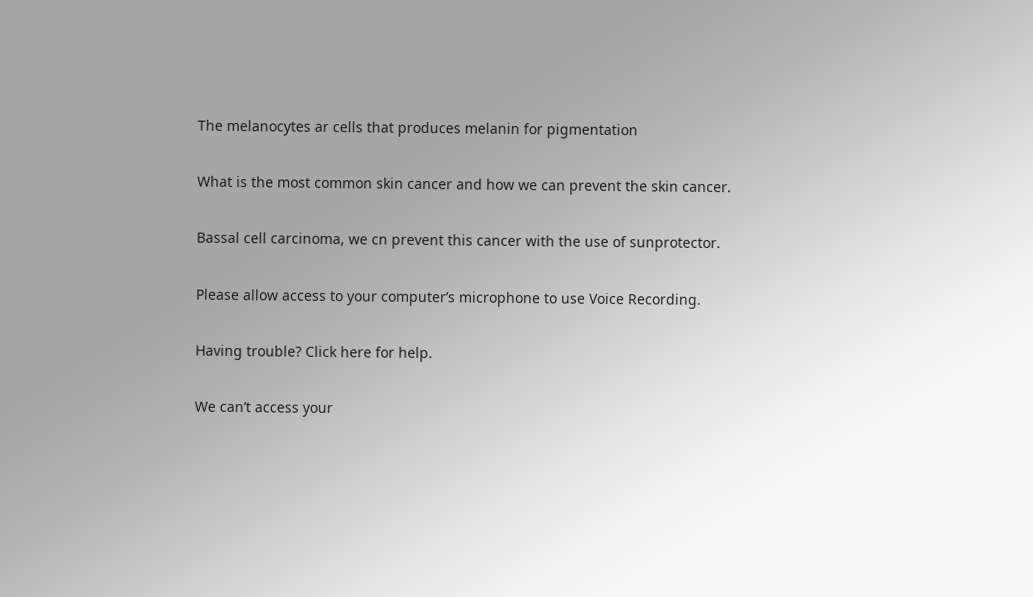The melanocytes ar cells that produces melanin for pigmentation

What is the most common skin cancer and how we can prevent the skin cancer.

Bassal cell carcinoma, we cn prevent this cancer with the use of sunprotector.

Please allow access to your computer’s microphone to use Voice Recording.

Having trouble? Click here for help.

We can’t access your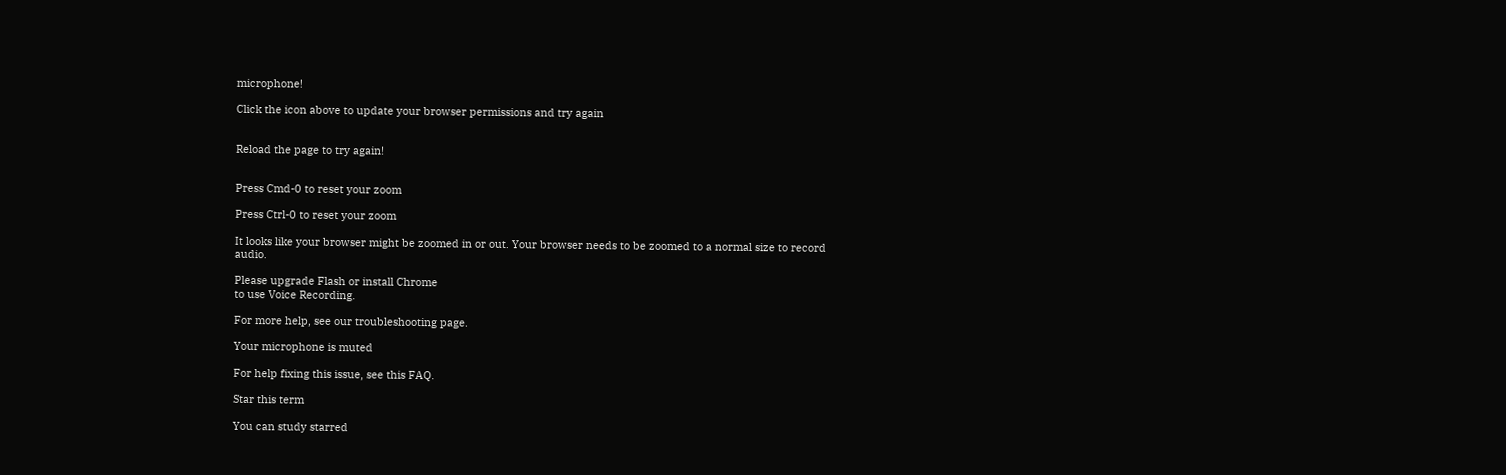microphone!

Click the icon above to update your browser permissions and try again


Reload the page to try again!


Press Cmd-0 to reset your zoom

Press Ctrl-0 to reset your zoom

It looks like your browser might be zoomed in or out. Your browser needs to be zoomed to a normal size to record audio.

Please upgrade Flash or install Chrome
to use Voice Recording.

For more help, see our troubleshooting page.

Your microphone is muted

For help fixing this issue, see this FAQ.

Star this term

You can study starred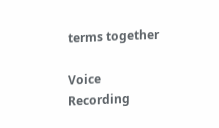terms together

Voice Recording